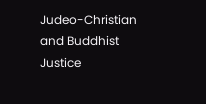Judeo-Christian and Buddhist Justice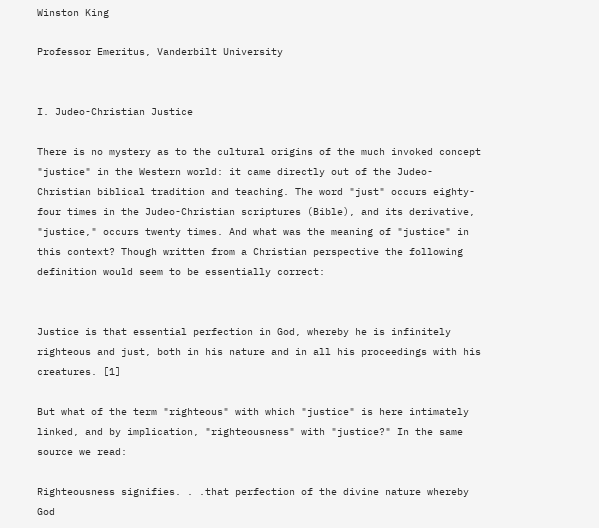Winston King

Professor Emeritus, Vanderbilt University


I. Judeo-Christian Justice

There is no mystery as to the cultural origins of the much invoked concept "justice" in the Western world: it came directly out of the Judeo-Christian biblical tradition and teaching. The word "just" occurs eighty-four times in the Judeo-Christian scriptures (Bible), and its derivative, "justice," occurs twenty times. And what was the meaning of "justice" in this context? Though written from a Christian perspective the following definition would seem to be essentially correct:


Justice is that essential perfection in God, whereby he is infinitely righteous and just, both in his nature and in all his proceedings with his creatures. [1]

But what of the term "righteous" with which "justice" is here intimately linked, and by implication, "righteousness" with "justice?" In the same source we read:

Righteousness signifies. . .that perfection of the divine nature whereby God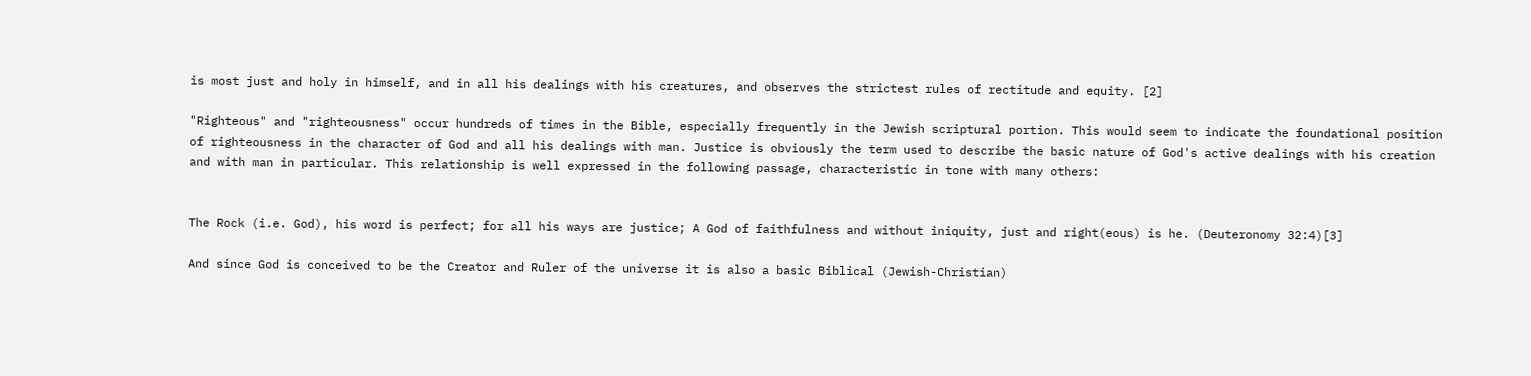is most just and holy in himself, and in all his dealings with his creatures, and observes the strictest rules of rectitude and equity. [2]

"Righteous" and "righteousness" occur hundreds of times in the Bible, especially frequently in the Jewish scriptural portion. This would seem to indicate the foundational position of righteousness in the character of God and all his dealings with man. Justice is obviously the term used to describe the basic nature of God's active dealings with his creation and with man in particular. This relationship is well expressed in the following passage, characteristic in tone with many others:


The Rock (i.e. God), his word is perfect; for all his ways are justice; A God of faithfulness and without iniquity, just and right(eous) is he. (Deuteronomy 32:4)[3]

And since God is conceived to be the Creator and Ruler of the universe it is also a basic Biblical (Jewish-Christian)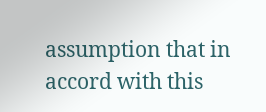assumption that in accord with this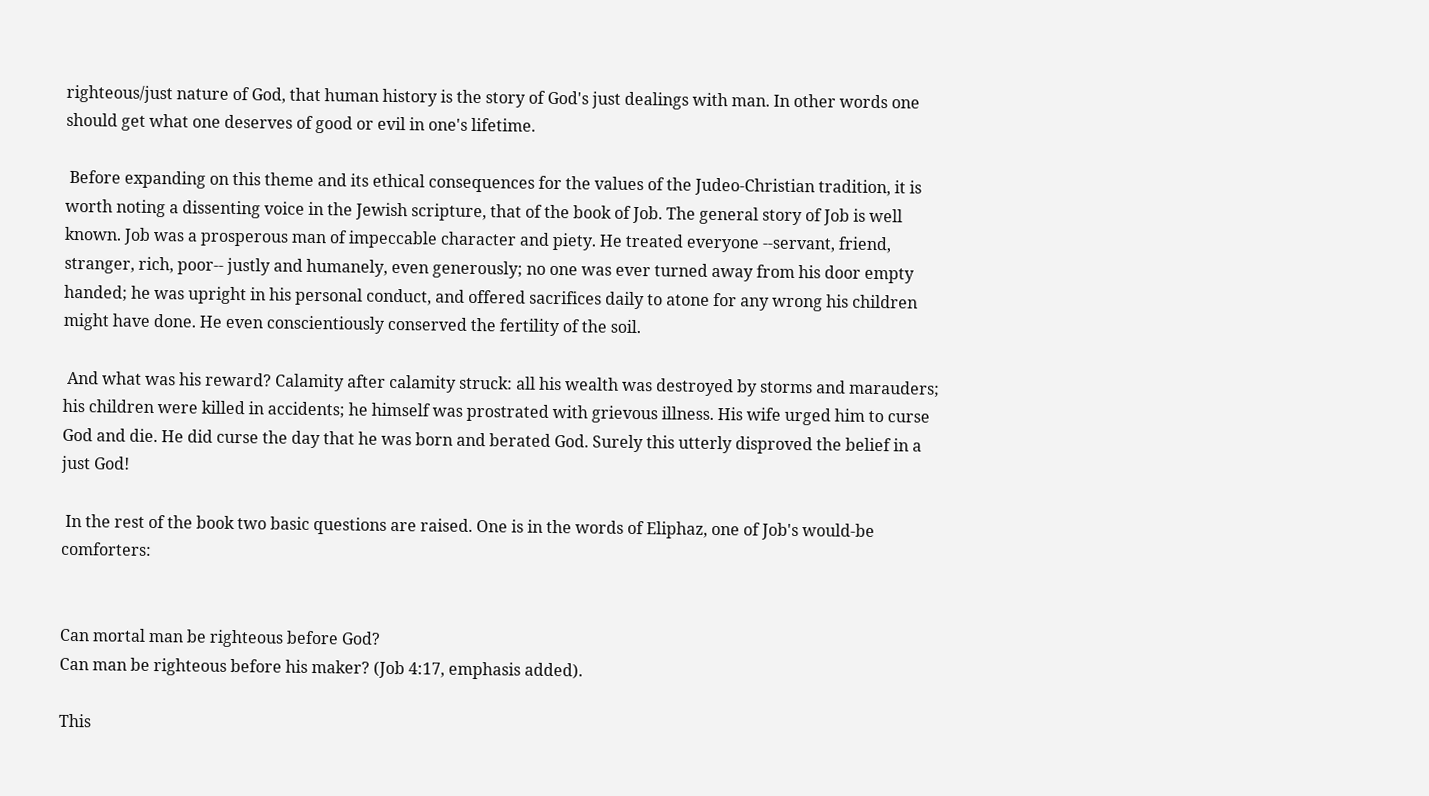righteous/just nature of God, that human history is the story of God's just dealings with man. In other words one should get what one deserves of good or evil in one's lifetime.

 Before expanding on this theme and its ethical consequences for the values of the Judeo-Christian tradition, it is worth noting a dissenting voice in the Jewish scripture, that of the book of Job. The general story of Job is well known. Job was a prosperous man of impeccable character and piety. He treated everyone --servant, friend, stranger, rich, poor-- justly and humanely, even generously; no one was ever turned away from his door empty handed; he was upright in his personal conduct, and offered sacrifices daily to atone for any wrong his children might have done. He even conscientiously conserved the fertility of the soil.

 And what was his reward? Calamity after calamity struck: all his wealth was destroyed by storms and marauders; his children were killed in accidents; he himself was prostrated with grievous illness. His wife urged him to curse God and die. He did curse the day that he was born and berated God. Surely this utterly disproved the belief in a just God!

 In the rest of the book two basic questions are raised. One is in the words of Eliphaz, one of Job's would-be comforters:


Can mortal man be righteous before God?
Can man be righteous before his maker? (Job 4:17, emphasis added).

This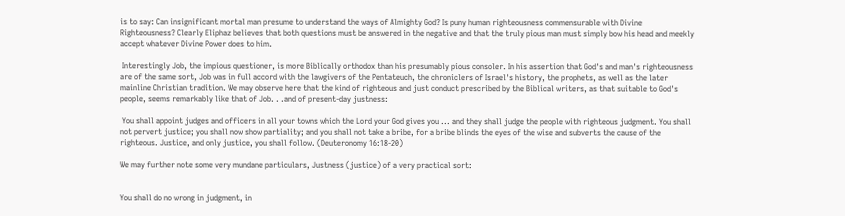is to say: Can insignificant mortal man presume to understand the ways of Almighty God? Is puny human righteousness commensurable with Divine Righteousness? Clearly Eliphaz believes that both questions must be answered in the negative and that the truly pious man must simply bow his head and meekly accept whatever Divine Power does to him.

 Interestingly Job, the impious questioner, is more Biblically orthodox than his presumably pious consoler. In his assertion that God's and man's righteousness are of the same sort, Job was in full accord with the lawgivers of the Pentateuch, the chroniclers of Israel's history, the prophets, as well as the later mainline Christian tradition. We may observe here that the kind of righteous and just conduct prescribed by the Biblical writers, as that suitable to God's people, seems remarkably like that of Job. . .and of present-day justness:

 You shall appoint judges and officers in all your towns which the Lord your God gives you ... and they shall judge the people with righteous judgment. You shall not pervert justice; you shall now show partiality; and you shall not take a bribe, for a bribe blinds the eyes of the wise and subverts the cause of the righteous. Justice, and only justice, you shall follow. (Deuteronomy 16:18-20)

We may further note some very mundane particulars, Justness (justice) of a very practical sort:


You shall do no wrong in judgment, in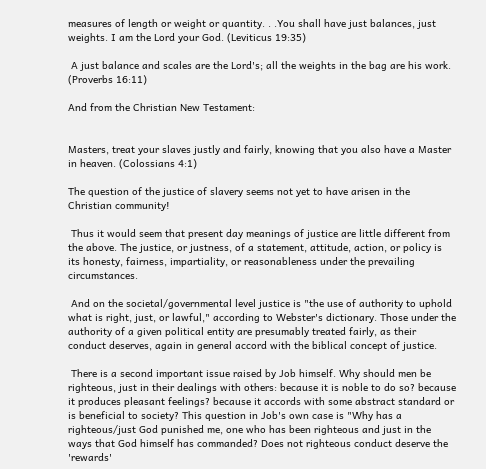measures of length or weight or quantity. . .You shall have just balances, just weights. I am the Lord your God. (Leviticus 19:35)

 A just balance and scales are the Lord's; all the weights in the bag are his work. (Proverbs 16:11)

And from the Christian New Testament:


Masters, treat your slaves justly and fairly, knowing that you also have a Master in heaven. (Colossians 4:1)

The question of the justice of slavery seems not yet to have arisen in the Christian community!

 Thus it would seem that present day meanings of justice are little different from the above. The justice, or justness, of a statement, attitude, action, or policy is its honesty, fairness, impartiality, or reasonableness under the prevailing circumstances.

 And on the societal/governmental level justice is "the use of authority to uphold what is right, just, or lawful," according to Webster's dictionary. Those under the authority of a given political entity are presumably treated fairly, as their conduct deserves, again in general accord with the biblical concept of justice.

 There is a second important issue raised by Job himself. Why should men be righteous, just in their dealings with others: because it is noble to do so? because it produces pleasant feelings? because it accords with some abstract standard or is beneficial to society? This question in Job's own case is "Why has a righteous/just God punished me, one who has been righteous and just in the ways that God himself has commanded? Does not righteous conduct deserve the 'rewards'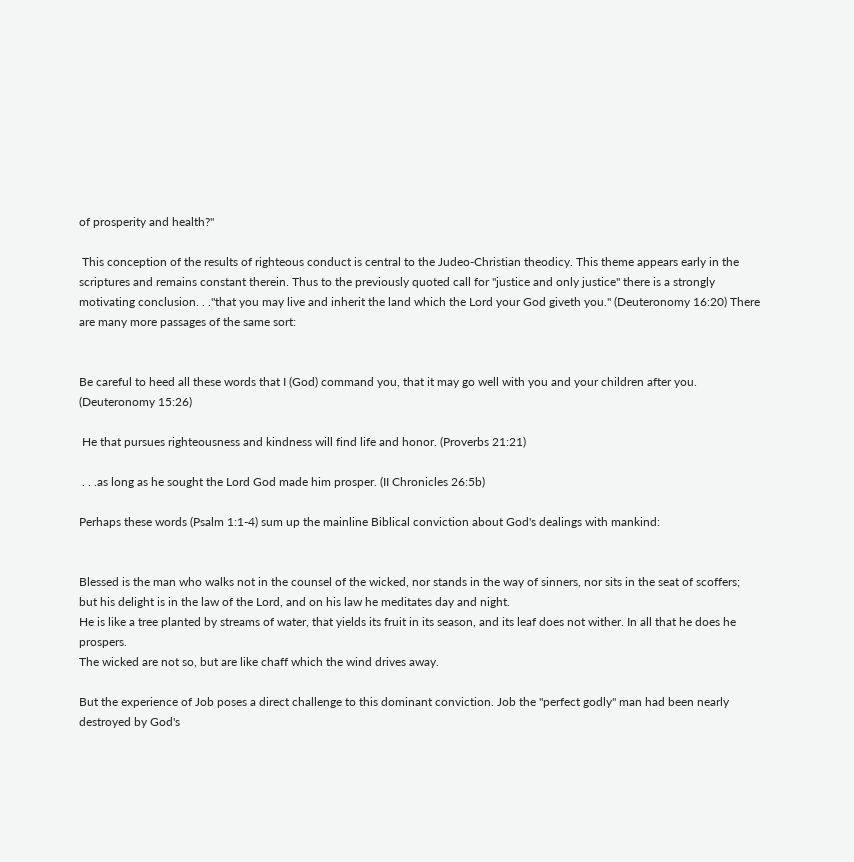of prosperity and health?"

 This conception of the results of righteous conduct is central to the Judeo-Christian theodicy. This theme appears early in the scriptures and remains constant therein. Thus to the previously quoted call for "justice and only justice" there is a strongly motivating conclusion. . ."that you may live and inherit the land which the Lord your God giveth you." (Deuteronomy 16:20) There are many more passages of the same sort:


Be careful to heed all these words that I (God) command you, that it may go well with you and your children after you. (Deuteronomy 15:26)

 He that pursues righteousness and kindness will find life and honor. (Proverbs 21:21)

 . . .as long as he sought the Lord God made him prosper. (II Chronicles 26:5b)

Perhaps these words (Psalm 1:1-4) sum up the mainline Biblical conviction about God's dealings with mankind:


Blessed is the man who walks not in the counsel of the wicked, nor stands in the way of sinners, nor sits in the seat of scoffers;
but his delight is in the law of the Lord, and on his law he meditates day and night.
He is like a tree planted by streams of water, that yields its fruit in its season, and its leaf does not wither. In all that he does he prospers.
The wicked are not so, but are like chaff which the wind drives away.

But the experience of Job poses a direct challenge to this dominant conviction. Job the "perfect godly" man had been nearly destroyed by God's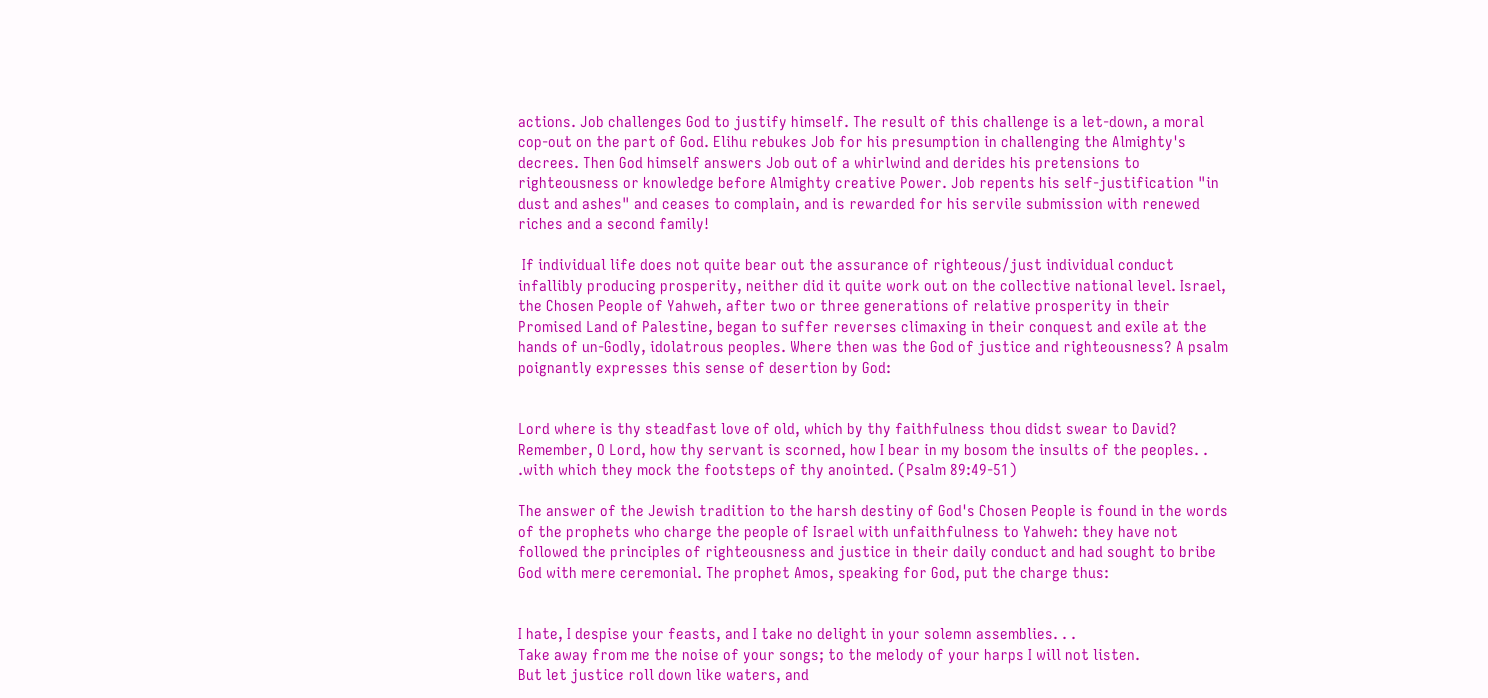actions. Job challenges God to justify himself. The result of this challenge is a let-down, a moral cop-out on the part of God. Elihu rebukes Job for his presumption in challenging the Almighty's decrees. Then God himself answers Job out of a whirlwind and derides his pretensions to righteousness or knowledge before Almighty creative Power. Job repents his self-justification "in dust and ashes" and ceases to complain, and is rewarded for his servile submission with renewed riches and a second family!

 If individual life does not quite bear out the assurance of righteous/just individual conduct infallibly producing prosperity, neither did it quite work out on the collective national level. Israel, the Chosen People of Yahweh, after two or three generations of relative prosperity in their Promised Land of Palestine, began to suffer reverses climaxing in their conquest and exile at the hands of un-Godly, idolatrous peoples. Where then was the God of justice and righteousness? A psalm poignantly expresses this sense of desertion by God:


Lord where is thy steadfast love of old, which by thy faithfulness thou didst swear to David?
Remember, O Lord, how thy servant is scorned, how I bear in my bosom the insults of the peoples. . .with which they mock the footsteps of thy anointed. (Psalm 89:49-51)

The answer of the Jewish tradition to the harsh destiny of God's Chosen People is found in the words of the prophets who charge the people of Israel with unfaithfulness to Yahweh: they have not followed the principles of righteousness and justice in their daily conduct and had sought to bribe God with mere ceremonial. The prophet Amos, speaking for God, put the charge thus:


I hate, I despise your feasts, and I take no delight in your solemn assemblies. . .
Take away from me the noise of your songs; to the melody of your harps I will not listen.
But let justice roll down like waters, and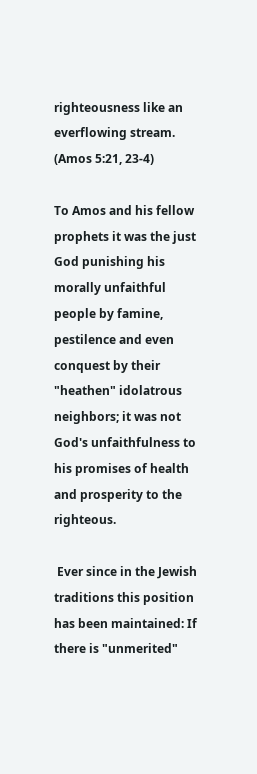righteousness like an everflowing stream. (Amos 5:21, 23-4)

To Amos and his fellow prophets it was the just God punishing his morally unfaithful people by famine, pestilence and even conquest by their "heathen" idolatrous neighbors; it was not God's unfaithfulness to his promises of health and prosperity to the righteous.

 Ever since in the Jewish traditions this position has been maintained: If there is "unmerited"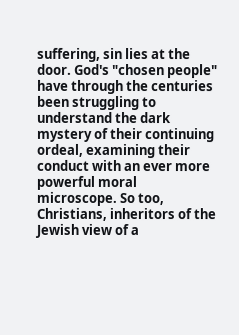suffering, sin lies at the door. God's "chosen people" have through the centuries been struggling to understand the dark mystery of their continuing ordeal, examining their conduct with an ever more powerful moral microscope. So too, Christians, inheritors of the Jewish view of a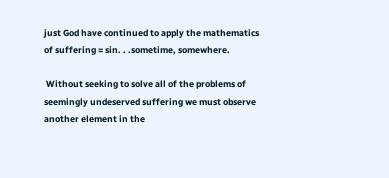just God have continued to apply the mathematics of suffering = sin. . .sometime, somewhere.

 Without seeking to solve all of the problems of seemingly undeserved suffering we must observe another element in the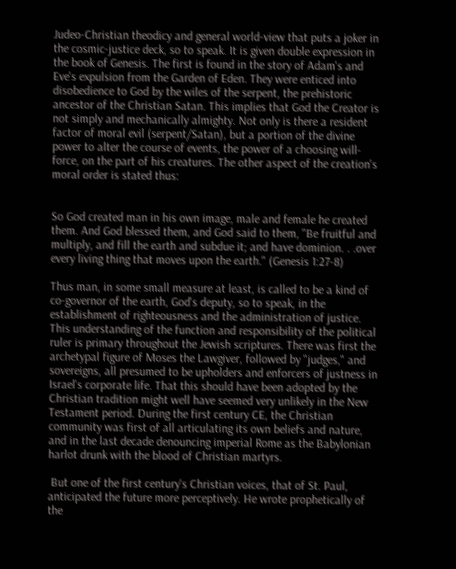Judeo-Christian theodicy and general world-view that puts a joker in the cosmic-justice deck, so to speak. It is given double expression in the book of Genesis. The first is found in the story of Adam's and Eve's expulsion from the Garden of Eden. They were enticed into disobedience to God by the wiles of the serpent, the prehistoric ancestor of the Christian Satan. This implies that God the Creator is not simply and mechanically almighty. Not only is there a resident factor of moral evil (serpent/Satan), but a portion of the divine power to alter the course of events, the power of a choosing will-force, on the part of his creatures. The other aspect of the creation's moral order is stated thus:


So God created man in his own image, male and female he created them. And God blessed them, and God said to them, "Be fruitful and multiply, and fill the earth and subdue it; and have dominion. . .over every living thing that moves upon the earth." (Genesis 1:27-8)

Thus man, in some small measure at least, is called to be a kind of co-governor of the earth, God's deputy, so to speak, in the establishment of righteousness and the administration of justice. This understanding of the function and responsibility of the political ruler is primary throughout the Jewish scriptures. There was first the archetypal figure of Moses the Lawgiver, followed by "judges," and sovereigns, all presumed to be upholders and enforcers of justness in Israel's corporate life. That this should have been adopted by the Christian tradition might well have seemed very unlikely in the New Testament period. During the first century CE, the Christian community was first of all articulating its own beliefs and nature, and in the last decade denouncing imperial Rome as the Babylonian harlot drunk with the blood of Christian martyrs.

 But one of the first century's Christian voices, that of St. Paul, anticipated the future more perceptively. He wrote prophetically of the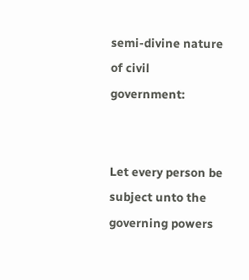semi-divine nature of civil government:


Let every person be subject unto the governing powers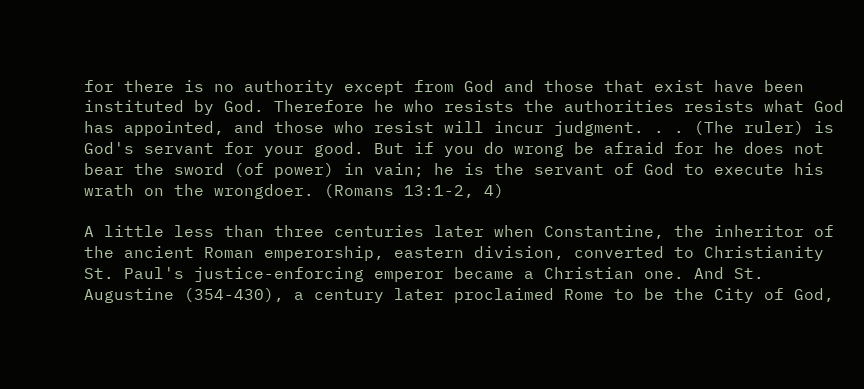for there is no authority except from God and those that exist have been instituted by God. Therefore he who resists the authorities resists what God has appointed, and those who resist will incur judgment. . . (The ruler) is God's servant for your good. But if you do wrong be afraid for he does not bear the sword (of power) in vain; he is the servant of God to execute his wrath on the wrongdoer. (Romans 13:1-2, 4)

A little less than three centuries later when Constantine, the inheritor of the ancient Roman emperorship, eastern division, converted to Christianity St. Paul's justice-enforcing emperor became a Christian one. And St. Augustine (354-430), a century later proclaimed Rome to be the City of God,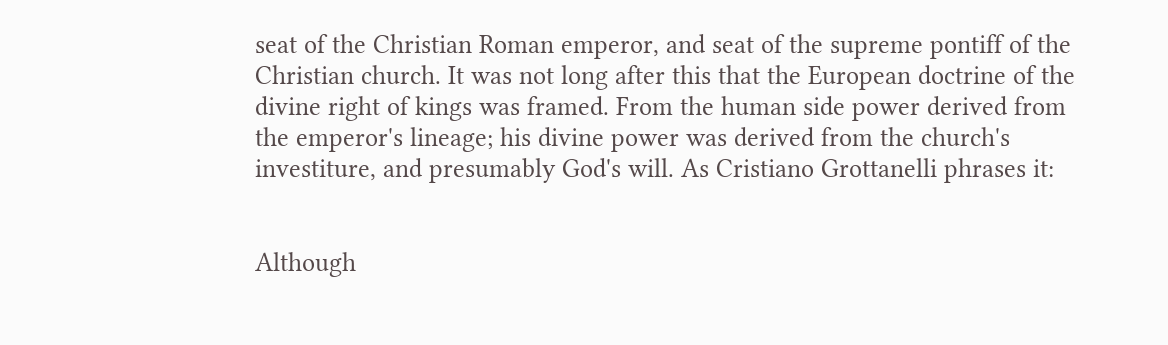seat of the Christian Roman emperor, and seat of the supreme pontiff of the Christian church. It was not long after this that the European doctrine of the divine right of kings was framed. From the human side power derived from the emperor's lineage; his divine power was derived from the church's investiture, and presumably God's will. As Cristiano Grottanelli phrases it:


Although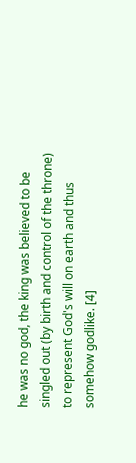he was no god, the king was believed to be singled out (by birth and control of the throne) to represent God's will on earth and thus somehow godlike. [4]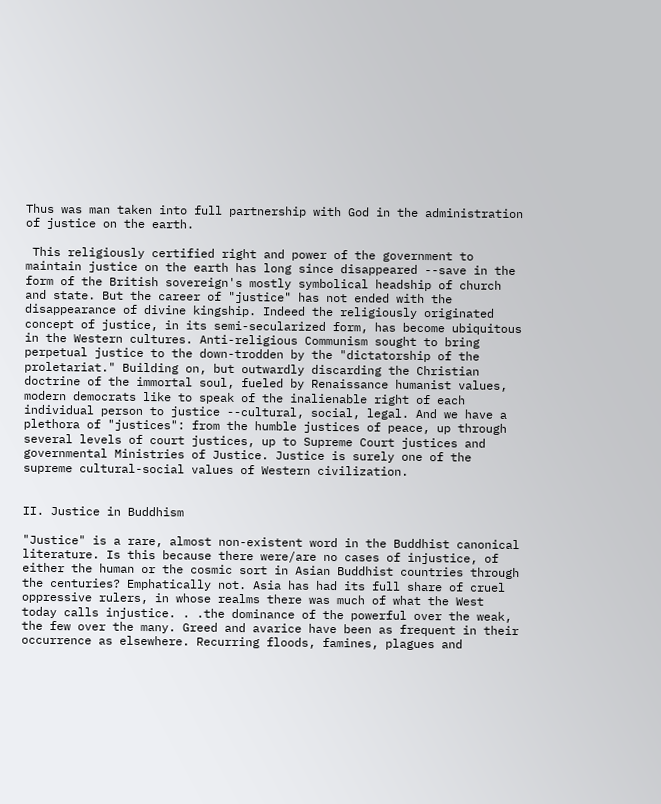Thus was man taken into full partnership with God in the administration of justice on the earth.

 This religiously certified right and power of the government to maintain justice on the earth has long since disappeared --save in the form of the British sovereign's mostly symbolical headship of church and state. But the career of "justice" has not ended with the disappearance of divine kingship. Indeed the religiously originated concept of justice, in its semi-secularized form, has become ubiquitous in the Western cultures. Anti-religious Communism sought to bring perpetual justice to the down-trodden by the "dictatorship of the proletariat." Building on, but outwardly discarding the Christian doctrine of the immortal soul, fueled by Renaissance humanist values, modern democrats like to speak of the inalienable right of each individual person to justice --cultural, social, legal. And we have a plethora of "justices": from the humble justices of peace, up through several levels of court justices, up to Supreme Court justices and governmental Ministries of Justice. Justice is surely one of the supreme cultural-social values of Western civilization.


II. Justice in Buddhism

"Justice" is a rare, almost non-existent word in the Buddhist canonical literature. Is this because there were/are no cases of injustice, of either the human or the cosmic sort in Asian Buddhist countries through the centuries? Emphatically not. Asia has had its full share of cruel oppressive rulers, in whose realms there was much of what the West today calls injustice. . .the dominance of the powerful over the weak, the few over the many. Greed and avarice have been as frequent in their occurrence as elsewhere. Recurring floods, famines, plagues and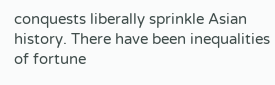conquests liberally sprinkle Asian history. There have been inequalities of fortune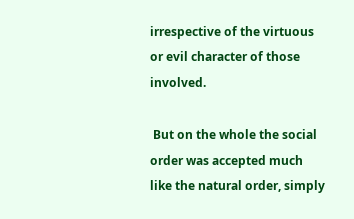irrespective of the virtuous or evil character of those involved.

 But on the whole the social order was accepted much like the natural order, simply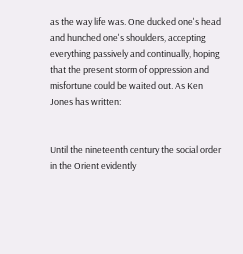as the way life was. One ducked one's head and hunched one's shoulders, accepting everything passively and continually, hoping that the present storm of oppression and misfortune could be waited out. As Ken Jones has written:


Until the nineteenth century the social order in the Orient evidently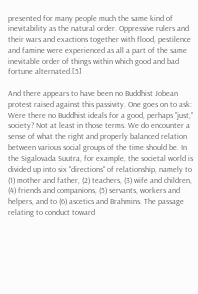presented for many people much the same kind of inevitability as the natural order. Oppressive rulers and their wars and exactions together with flood, pestilence and famine were experienced as all a part of the same inevitable order of things within which good and bad fortune alternated.[5]

And there appears to have been no Buddhist Jobean protest raised against this passivity. One goes on to ask: Were there no Buddhist ideals for a good, perhaps "just," society? Not at least in those terms. We do encounter a sense of what the right and properly balanced relation between various social groups of the time should be. In the Sigalovada Suutra, for example, the societal world is divided up into six "directions" of relationship, namely to (1) mother and father, (2) teachers, (3) wife and children, (4) friends and companions, (5) servants, workers and helpers, and to (6) ascetics and Brahmins. The passage relating to conduct toward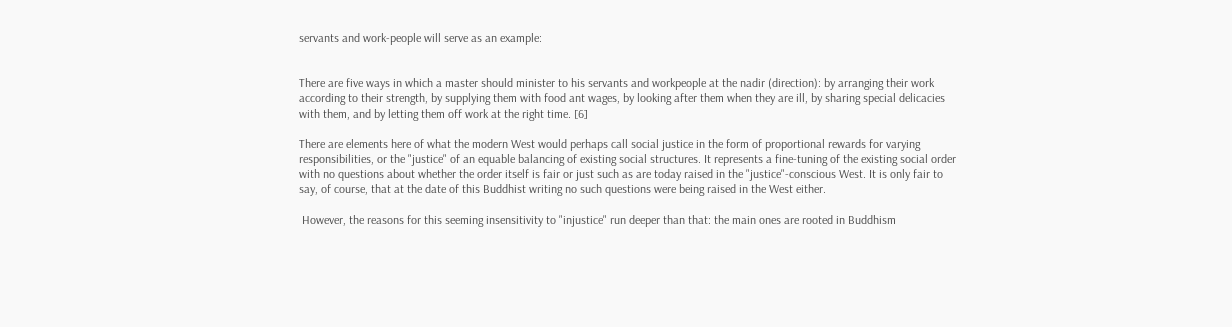servants and work-people will serve as an example:


There are five ways in which a master should minister to his servants and workpeople at the nadir (direction): by arranging their work according to their strength, by supplying them with food ant wages, by looking after them when they are ill, by sharing special delicacies with them, and by letting them off work at the right time. [6]

There are elements here of what the modern West would perhaps call social justice in the form of proportional rewards for varying responsibilities, or the "justice" of an equable balancing of existing social structures. It represents a fine-tuning of the existing social order with no questions about whether the order itself is fair or just such as are today raised in the "justice"-conscious West. It is only fair to say, of course, that at the date of this Buddhist writing no such questions were being raised in the West either.

 However, the reasons for this seeming insensitivity to "injustice" run deeper than that: the main ones are rooted in Buddhism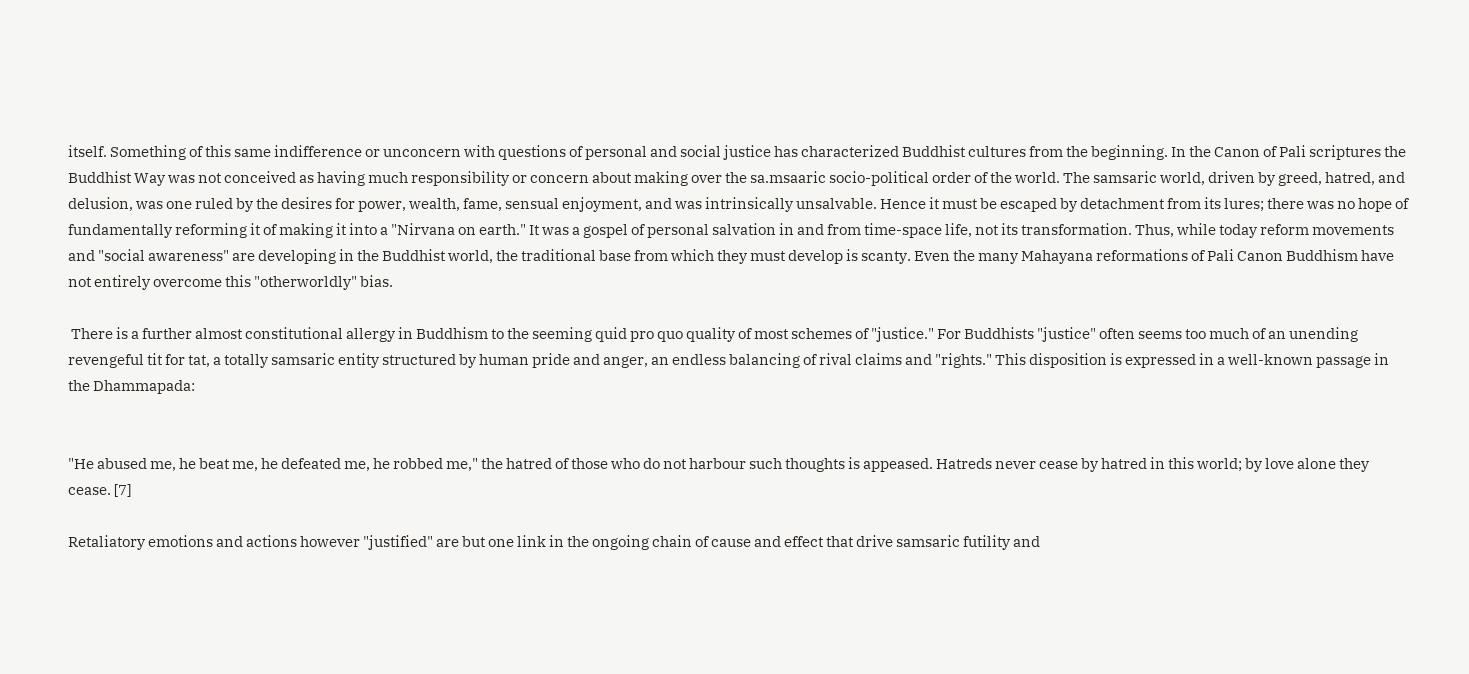itself. Something of this same indifference or unconcern with questions of personal and social justice has characterized Buddhist cultures from the beginning. In the Canon of Pali scriptures the Buddhist Way was not conceived as having much responsibility or concern about making over the sa.msaaric socio-political order of the world. The samsaric world, driven by greed, hatred, and delusion, was one ruled by the desires for power, wealth, fame, sensual enjoyment, and was intrinsically unsalvable. Hence it must be escaped by detachment from its lures; there was no hope of fundamentally reforming it of making it into a "Nirvana on earth." It was a gospel of personal salvation in and from time-space life, not its transformation. Thus, while today reform movements and "social awareness" are developing in the Buddhist world, the traditional base from which they must develop is scanty. Even the many Mahayana reformations of Pali Canon Buddhism have not entirely overcome this "otherworldly" bias.

 There is a further almost constitutional allergy in Buddhism to the seeming quid pro quo quality of most schemes of "justice." For Buddhists "justice" often seems too much of an unending revengeful tit for tat, a totally samsaric entity structured by human pride and anger, an endless balancing of rival claims and "rights." This disposition is expressed in a well-known passage in the Dhammapada:


"He abused me, he beat me, he defeated me, he robbed me," the hatred of those who do not harbour such thoughts is appeased. Hatreds never cease by hatred in this world; by love alone they cease. [7]

Retaliatory emotions and actions however "justified" are but one link in the ongoing chain of cause and effect that drive samsaric futility and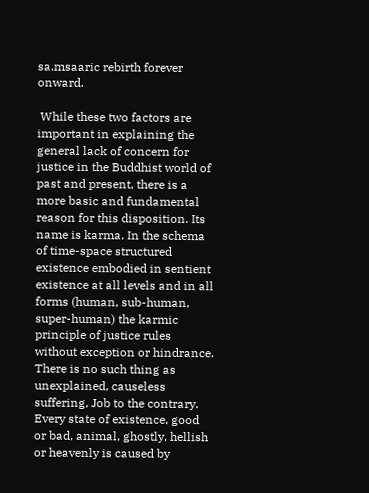sa.msaaric rebirth forever onward.

 While these two factors are important in explaining the general lack of concern for justice in the Buddhist world of past and present, there is a more basic and fundamental reason for this disposition. Its name is karma. In the schema of time-space structured existence embodied in sentient existence at all levels and in all forms (human, sub-human, super-human) the karmic principle of justice rules without exception or hindrance. There is no such thing as unexplained, causeless suffering, Job to the contrary. Every state of existence, good or bad, animal, ghostly, hellish or heavenly is caused by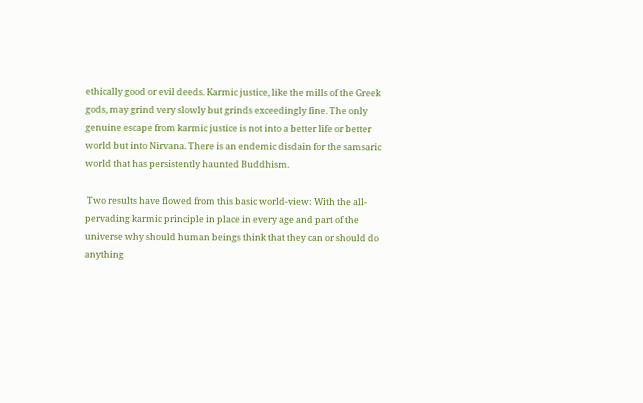ethically good or evil deeds. Karmic justice, like the mills of the Greek gods, may grind very slowly but grinds exceedingly fine. The only genuine escape from karmic justice is not into a better life or better world but into Nirvana. There is an endemic disdain for the samsaric world that has persistently haunted Buddhism.

 Two results have flowed from this basic world-view: With the all-pervading karmic principle in place in every age and part of the universe why should human beings think that they can or should do anything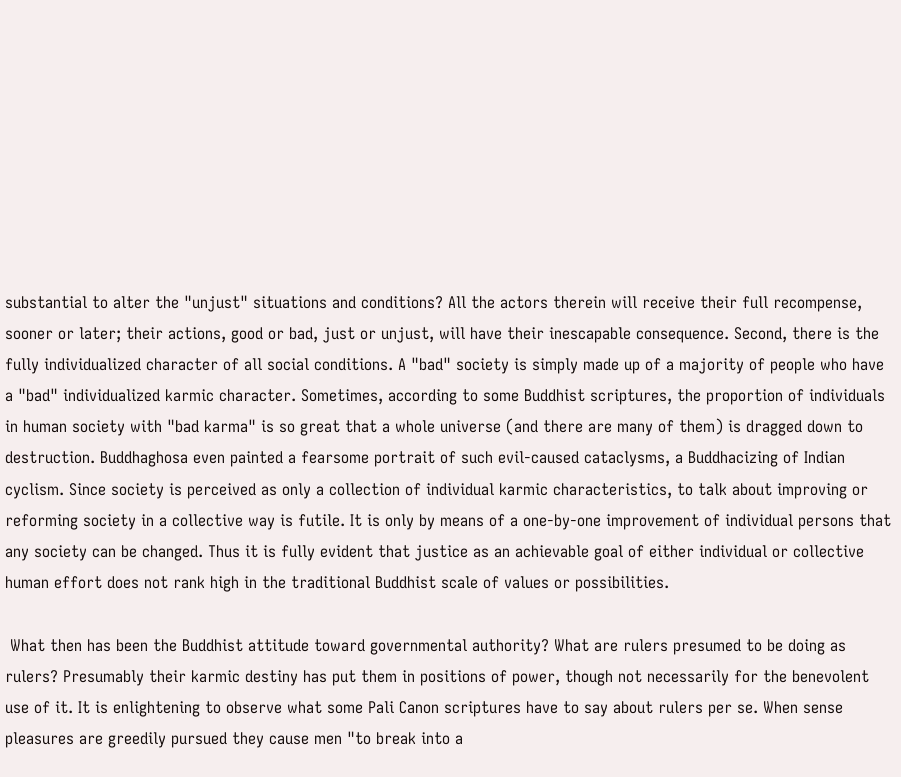substantial to alter the "unjust" situations and conditions? All the actors therein will receive their full recompense, sooner or later; their actions, good or bad, just or unjust, will have their inescapable consequence. Second, there is the fully individualized character of all social conditions. A "bad" society is simply made up of a majority of people who have a "bad" individualized karmic character. Sometimes, according to some Buddhist scriptures, the proportion of individuals in human society with "bad karma" is so great that a whole universe (and there are many of them) is dragged down to destruction. Buddhaghosa even painted a fearsome portrait of such evil-caused cataclysms, a Buddhacizing of Indian cyclism. Since society is perceived as only a collection of individual karmic characteristics, to talk about improving or reforming society in a collective way is futile. It is only by means of a one-by-one improvement of individual persons that any society can be changed. Thus it is fully evident that justice as an achievable goal of either individual or collective human effort does not rank high in the traditional Buddhist scale of values or possibilities.

 What then has been the Buddhist attitude toward governmental authority? What are rulers presumed to be doing as rulers? Presumably their karmic destiny has put them in positions of power, though not necessarily for the benevolent use of it. It is enlightening to observe what some Pali Canon scriptures have to say about rulers per se. When sense pleasures are greedily pursued they cause men "to break into a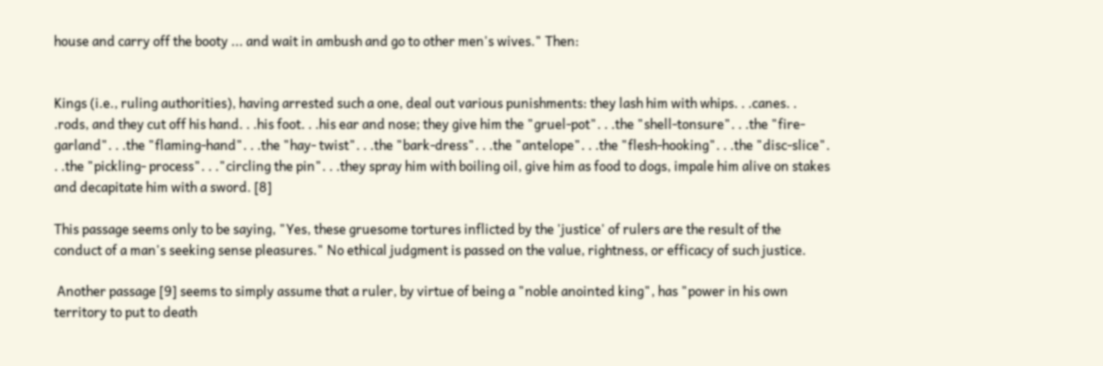house and carry off the booty ... and wait in ambush and go to other men's wives." Then:


Kings (i.e., ruling authorities), having arrested such a one, deal out various punishments: they lash him with whips. . .canes. . .rods, and they cut off his hand. . .his foot. . .his ear and nose; they give him the "gruel-pot". . .the "shell-tonsure". . .the "fire-garland". . .the "flaming-hand". . .the "hay- twist". . .the "bark-dress". . .the "antelope". . .the "flesh-hooking". . .the "disc-slice". . .the "pickling- process". . ."circling the pin". . .they spray him with boiling oil, give him as food to dogs, impale him alive on stakes and decapitate him with a sword. [8]

This passage seems only to be saying, "Yes, these gruesome tortures inflicted by the 'justice' of rulers are the result of the conduct of a man's seeking sense pleasures." No ethical judgment is passed on the value, rightness, or efficacy of such justice.

 Another passage [9] seems to simply assume that a ruler, by virtue of being a "noble anointed king", has "power in his own territory to put to death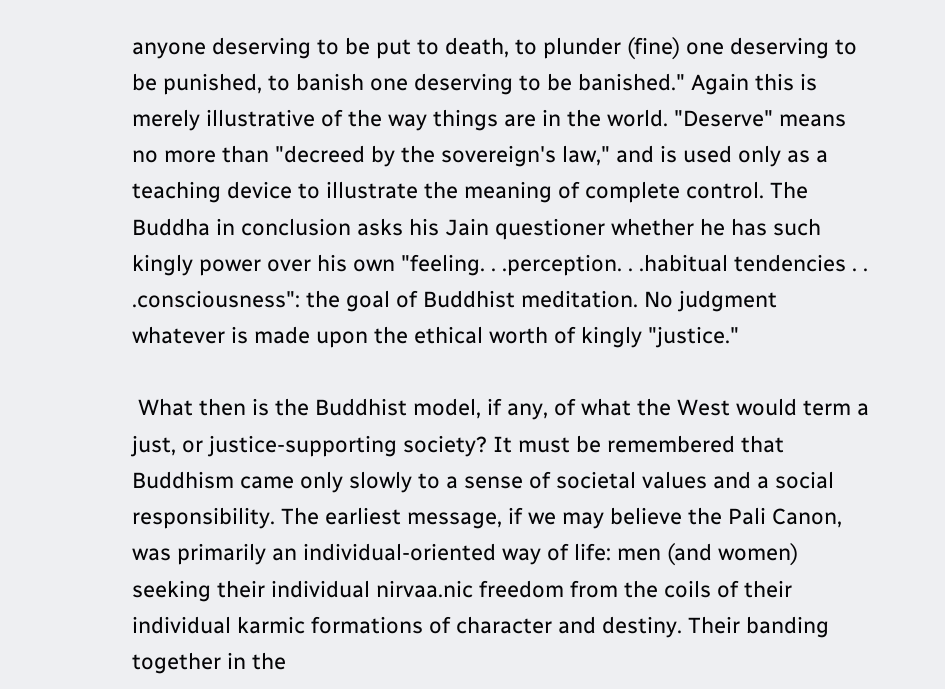anyone deserving to be put to death, to plunder (fine) one deserving to be punished, to banish one deserving to be banished." Again this is merely illustrative of the way things are in the world. "Deserve" means no more than "decreed by the sovereign's law," and is used only as a teaching device to illustrate the meaning of complete control. The Buddha in conclusion asks his Jain questioner whether he has such kingly power over his own "feeling. . .perception. . .habitual tendencies . . .consciousness": the goal of Buddhist meditation. No judgment whatever is made upon the ethical worth of kingly "justice."

 What then is the Buddhist model, if any, of what the West would term a just, or justice-supporting society? It must be remembered that Buddhism came only slowly to a sense of societal values and a social responsibility. The earliest message, if we may believe the Pali Canon, was primarily an individual-oriented way of life: men (and women) seeking their individual nirvaa.nic freedom from the coils of their individual karmic formations of character and destiny. Their banding together in the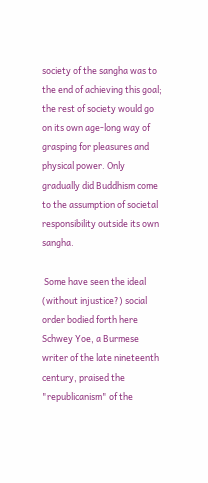society of the sangha was to the end of achieving this goal; the rest of society would go on its own age-long way of grasping for pleasures and physical power. Only gradually did Buddhism come to the assumption of societal responsibility outside its own sangha.

 Some have seen the ideal (without injustice?) social order bodied forth here Schwey Yoe, a Burmese writer of the late nineteenth century, praised the "republicanism" of the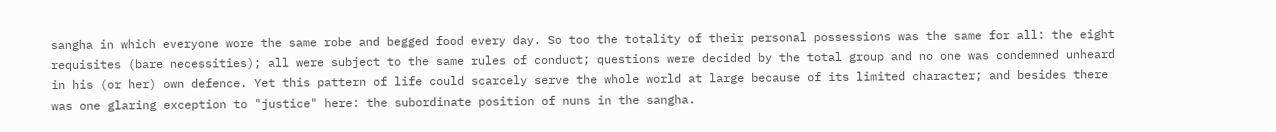sangha in which everyone wore the same robe and begged food every day. So too the totality of their personal possessions was the same for all: the eight requisites (bare necessities); all were subject to the same rules of conduct; questions were decided by the total group and no one was condemned unheard in his (or her) own defence. Yet this pattern of life could scarcely serve the whole world at large because of its limited character; and besides there was one glaring exception to "justice" here: the subordinate position of nuns in the sangha.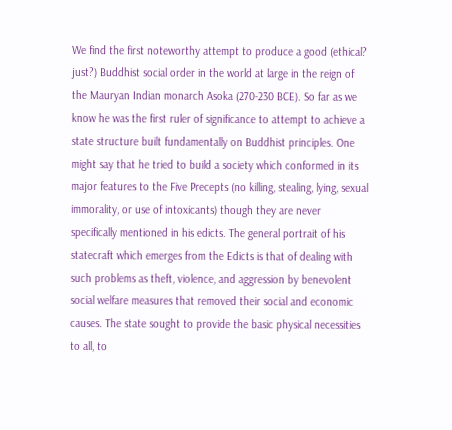We find the first noteworthy attempt to produce a good (ethical? just?) Buddhist social order in the world at large in the reign of the Mauryan Indian monarch Asoka (270-230 BCE). So far as we know he was the first ruler of significance to attempt to achieve a state structure built fundamentally on Buddhist principles. One might say that he tried to build a society which conformed in its major features to the Five Precepts (no killing, stealing, lying, sexual immorality, or use of intoxicants) though they are never specifically mentioned in his edicts. The general portrait of his statecraft which emerges from the Edicts is that of dealing with such problems as theft, violence, and aggression by benevolent social welfare measures that removed their social and economic causes. The state sought to provide the basic physical necessities to all, to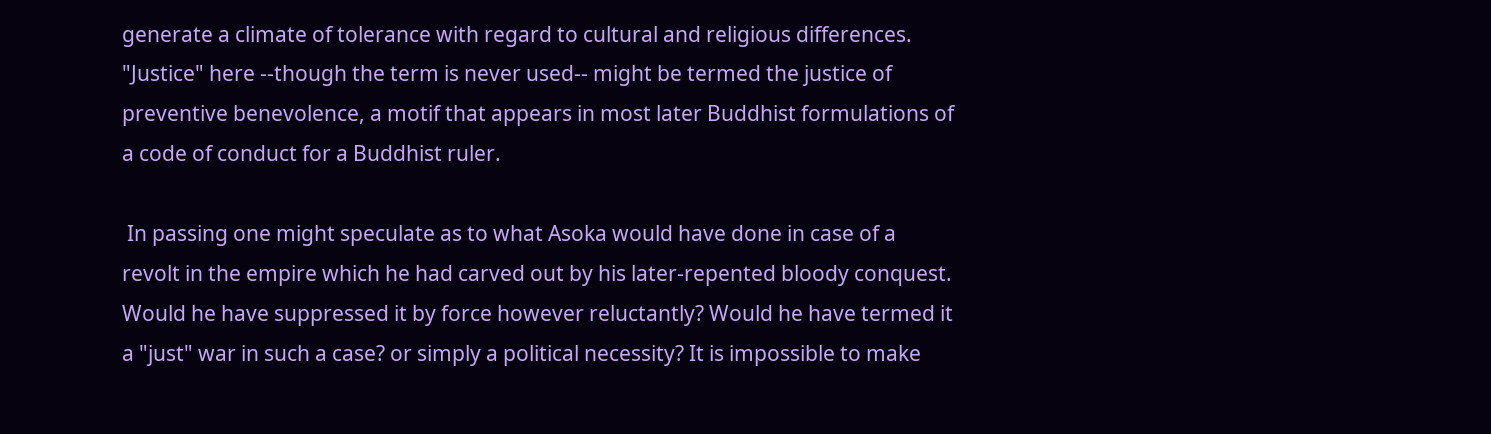generate a climate of tolerance with regard to cultural and religious differences. "Justice" here --though the term is never used-- might be termed the justice of preventive benevolence, a motif that appears in most later Buddhist formulations of a code of conduct for a Buddhist ruler.

 In passing one might speculate as to what Asoka would have done in case of a revolt in the empire which he had carved out by his later-repented bloody conquest. Would he have suppressed it by force however reluctantly? Would he have termed it a "just" war in such a case? or simply a political necessity? It is impossible to make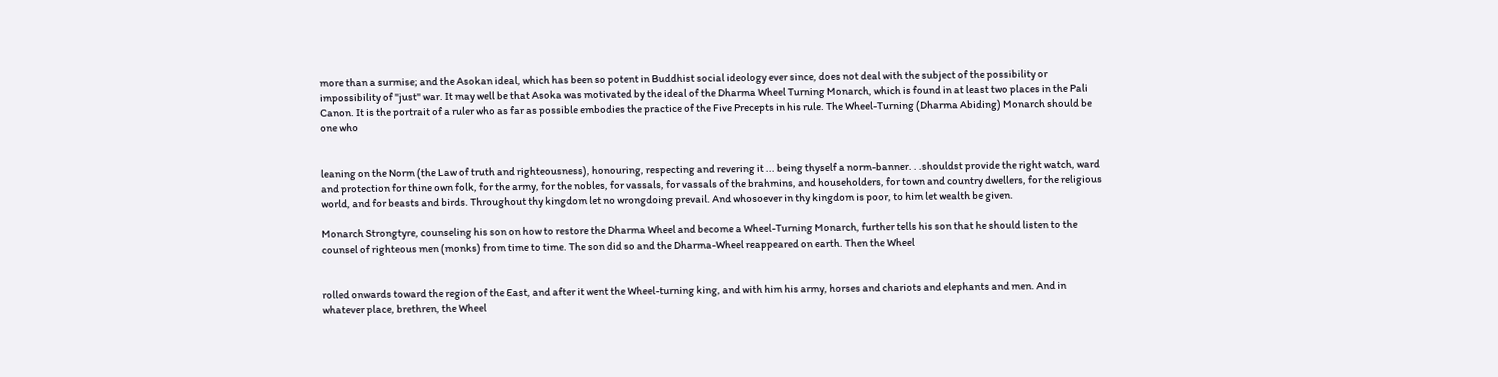more than a surmise; and the Asokan ideal, which has been so potent in Buddhist social ideology ever since, does not deal with the subject of the possibility or impossibility of "just" war. It may well be that Asoka was motivated by the ideal of the Dharma Wheel Turning Monarch, which is found in at least two places in the Pali Canon. It is the portrait of a ruler who as far as possible embodies the practice of the Five Precepts in his rule. The Wheel-Turning (Dharma Abiding) Monarch should be one who


leaning on the Norm (the Law of truth and righteousness), honouring, respecting and revering it ... being thyself a norm-banner. . .shouldst provide the right watch, ward and protection for thine own folk, for the army, for the nobles, for vassals, for vassals of the brahmins, and householders, for town and country dwellers, for the religious world, and for beasts and birds. Throughout thy kingdom let no wrongdoing prevail. And whosoever in thy kingdom is poor, to him let wealth be given.

Monarch Strongtyre, counseling his son on how to restore the Dharma Wheel and become a Wheel-Turning Monarch, further tells his son that he should listen to the counsel of righteous men (monks) from time to time. The son did so and the Dharma-Wheel reappeared on earth. Then the Wheel


rolled onwards toward the region of the East, and after it went the Wheel-turning king, and with him his army, horses and chariots and elephants and men. And in whatever place, brethren, the Wheel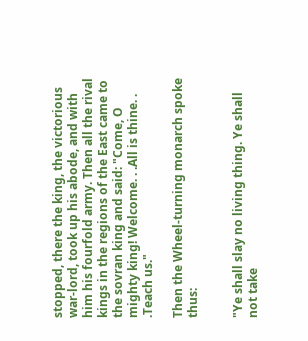stopped, there the king, the victorious war-lord, took up his abode, and with him his fourfold army. Then all the rival kings in the regions of the East came to the sovran king and said: "Come, O mighty king! Welcome. . .All is thine. . .Teach us."

Then the Wheel-turning monarch spoke thus:


"Ye shall slay no living thing. Ye shall not take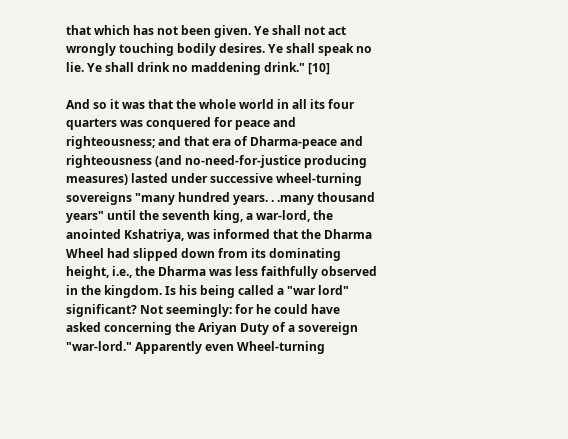that which has not been given. Ye shall not act wrongly touching bodily desires. Ye shall speak no lie. Ye shall drink no maddening drink." [10]

And so it was that the whole world in all its four quarters was conquered for peace and righteousness; and that era of Dharma-peace and righteousness (and no-need-for-justice producing measures) lasted under successive wheel-turning sovereigns "many hundred years. . .many thousand years" until the seventh king, a war-lord, the anointed Kshatriya, was informed that the Dharma Wheel had slipped down from its dominating height, i.e., the Dharma was less faithfully observed in the kingdom. Is his being called a "war lord" significant? Not seemingly: for he could have asked concerning the Ariyan Duty of a sovereign "war-lord." Apparently even Wheel-turning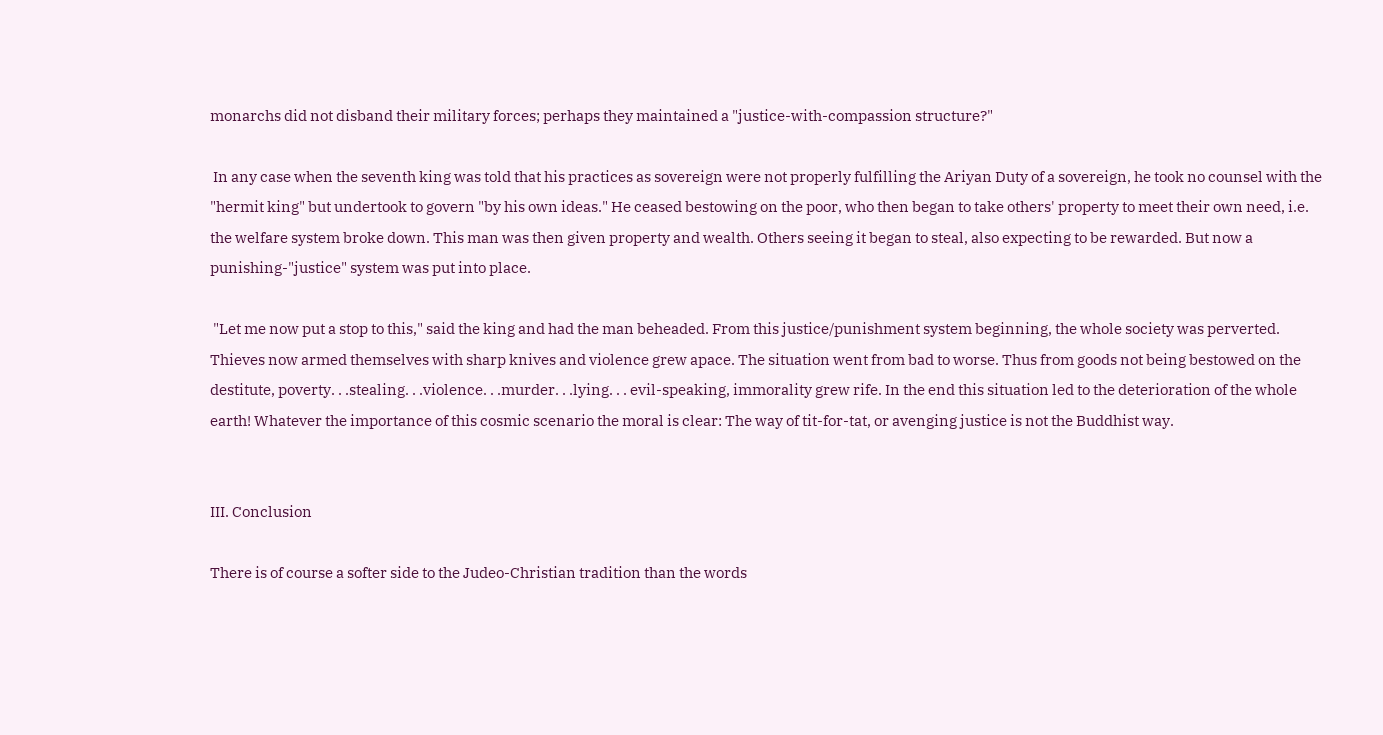monarchs did not disband their military forces; perhaps they maintained a "justice-with-compassion structure?"

 In any case when the seventh king was told that his practices as sovereign were not properly fulfilling the Ariyan Duty of a sovereign, he took no counsel with the "hermit king" but undertook to govern "by his own ideas." He ceased bestowing on the poor, who then began to take others' property to meet their own need, i.e. the welfare system broke down. This man was then given property and wealth. Others seeing it began to steal, also expecting to be rewarded. But now a punishing-"justice" system was put into place.

 "Let me now put a stop to this," said the king and had the man beheaded. From this justice/punishment system beginning, the whole society was perverted. Thieves now armed themselves with sharp knives and violence grew apace. The situation went from bad to worse. Thus from goods not being bestowed on the destitute, poverty. . .stealing. . .violence. . .murder. . .lying. . . evil-speaking, immorality grew rife. In the end this situation led to the deterioration of the whole earth! Whatever the importance of this cosmic scenario the moral is clear: The way of tit-for-tat, or avenging justice is not the Buddhist way.


III. Conclusion

There is of course a softer side to the Judeo-Christian tradition than the words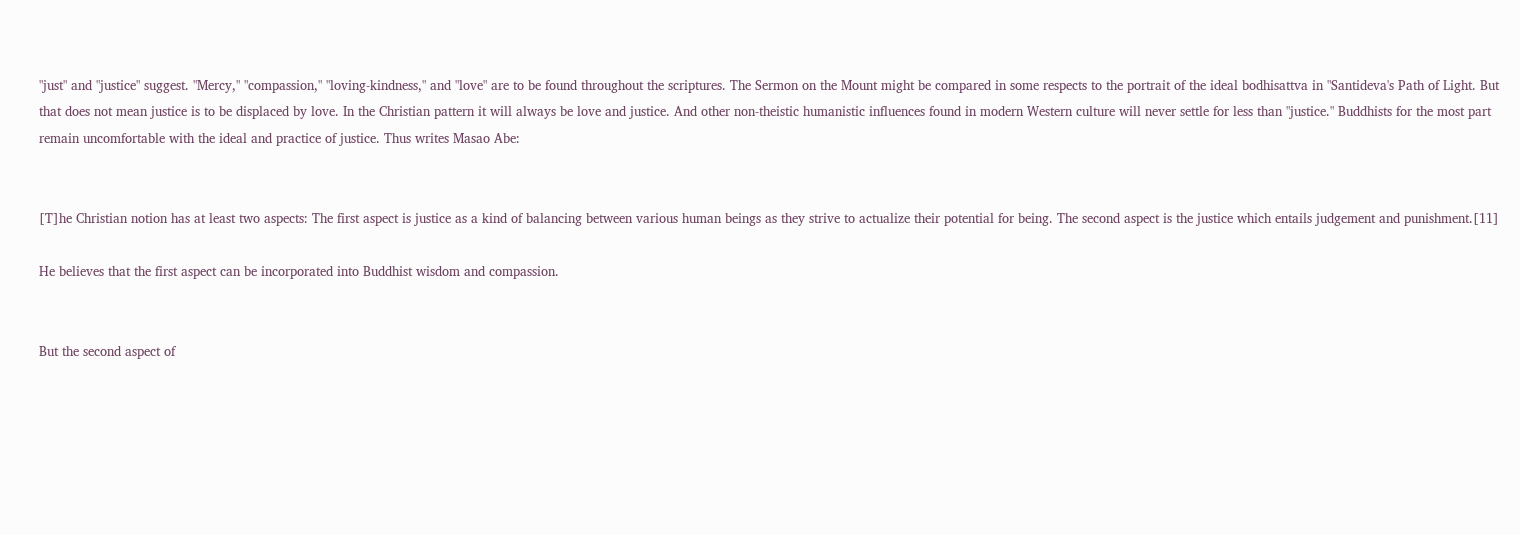"just" and "justice" suggest. "Mercy," "compassion," "loving-kindness," and "love" are to be found throughout the scriptures. The Sermon on the Mount might be compared in some respects to the portrait of the ideal bodhisattva in "Santideva's Path of Light. But that does not mean justice is to be displaced by love. In the Christian pattern it will always be love and justice. And other non-theistic humanistic influences found in modern Western culture will never settle for less than "justice." Buddhists for the most part remain uncomfortable with the ideal and practice of justice. Thus writes Masao Abe:


[T]he Christian notion has at least two aspects: The first aspect is justice as a kind of balancing between various human beings as they strive to actualize their potential for being. The second aspect is the justice which entails judgement and punishment.[11]

He believes that the first aspect can be incorporated into Buddhist wisdom and compassion.


But the second aspect of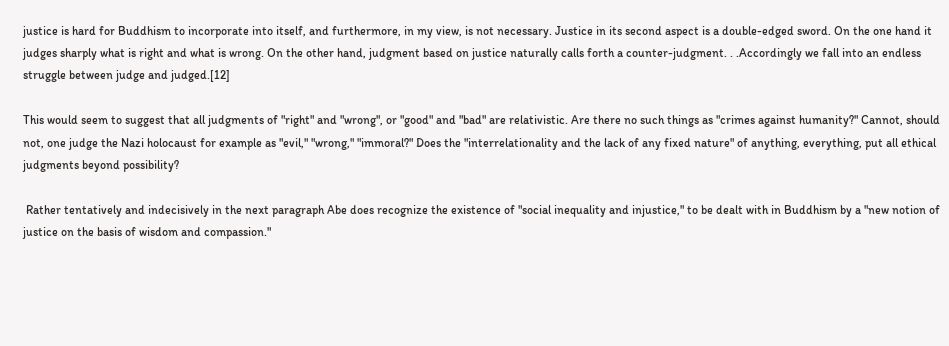justice is hard for Buddhism to incorporate into itself, and furthermore, in my view, is not necessary. Justice in its second aspect is a double-edged sword. On the one hand it judges sharply what is right and what is wrong. On the other hand, judgment based on justice naturally calls forth a counter-judgment. . .Accordingly we fall into an endless struggle between judge and judged.[12]

This would seem to suggest that all judgments of "right" and "wrong", or "good" and "bad" are relativistic. Are there no such things as "crimes against humanity?" Cannot, should not, one judge the Nazi holocaust for example as "evil," "wrong," "immoral?" Does the "interrelationality and the lack of any fixed nature" of anything, everything, put all ethical judgments beyond possibility?

 Rather tentatively and indecisively in the next paragraph Abe does recognize the existence of "social inequality and injustice," to be dealt with in Buddhism by a "new notion of justice on the basis of wisdom and compassion."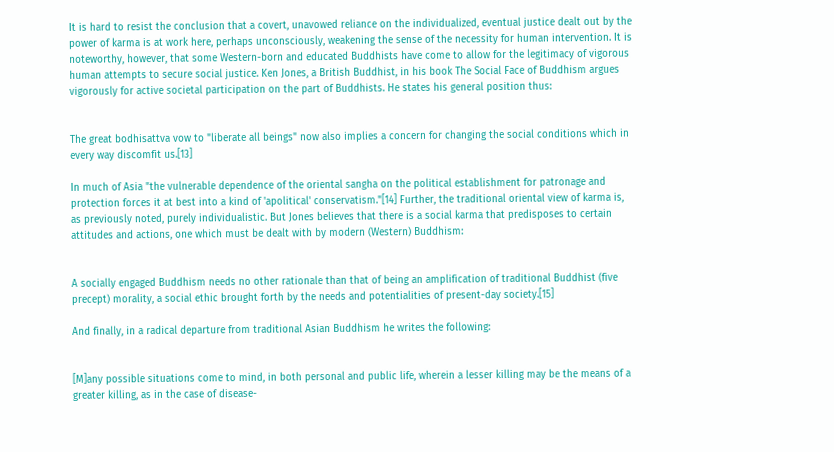It is hard to resist the conclusion that a covert, unavowed reliance on the individualized, eventual justice dealt out by the power of karma is at work here, perhaps unconsciously, weakening the sense of the necessity for human intervention. It is noteworthy, however, that some Western-born and educated Buddhists have come to allow for the legitimacy of vigorous human attempts to secure social justice. Ken Jones, a British Buddhist, in his book The Social Face of Buddhism argues vigorously for active societal participation on the part of Buddhists. He states his general position thus:


The great bodhisattva vow to "liberate all beings" now also implies a concern for changing the social conditions which in every way discomfit us.[13]

In much of Asia "the vulnerable dependence of the oriental sangha on the political establishment for patronage and protection forces it at best into a kind of 'apolitical' conservatism."[14] Further, the traditional oriental view of karma is, as previously noted, purely individualistic. But Jones believes that there is a social karma that predisposes to certain attitudes and actions, one which must be dealt with by modern (Western) Buddhism:


A socially engaged Buddhism needs no other rationale than that of being an amplification of traditional Buddhist (five precept) morality, a social ethic brought forth by the needs and potentialities of present-day society.[15]

And finally, in a radical departure from traditional Asian Buddhism he writes the following:


[M]any possible situations come to mind, in both personal and public life, wherein a lesser killing may be the means of a greater killing, as in the case of disease-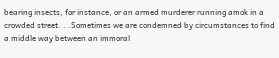bearing insects, for instance, or an armed murderer running amok in a crowded street. . .Sometimes we are condemned by circumstances to find a middle way between an immoral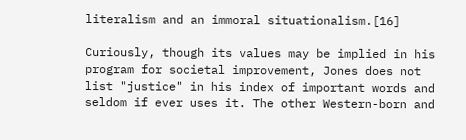literalism and an immoral situationalism.[16]

Curiously, though its values may be implied in his program for societal improvement, Jones does not list "justice" in his index of important words and seldom if ever uses it. The other Western-born and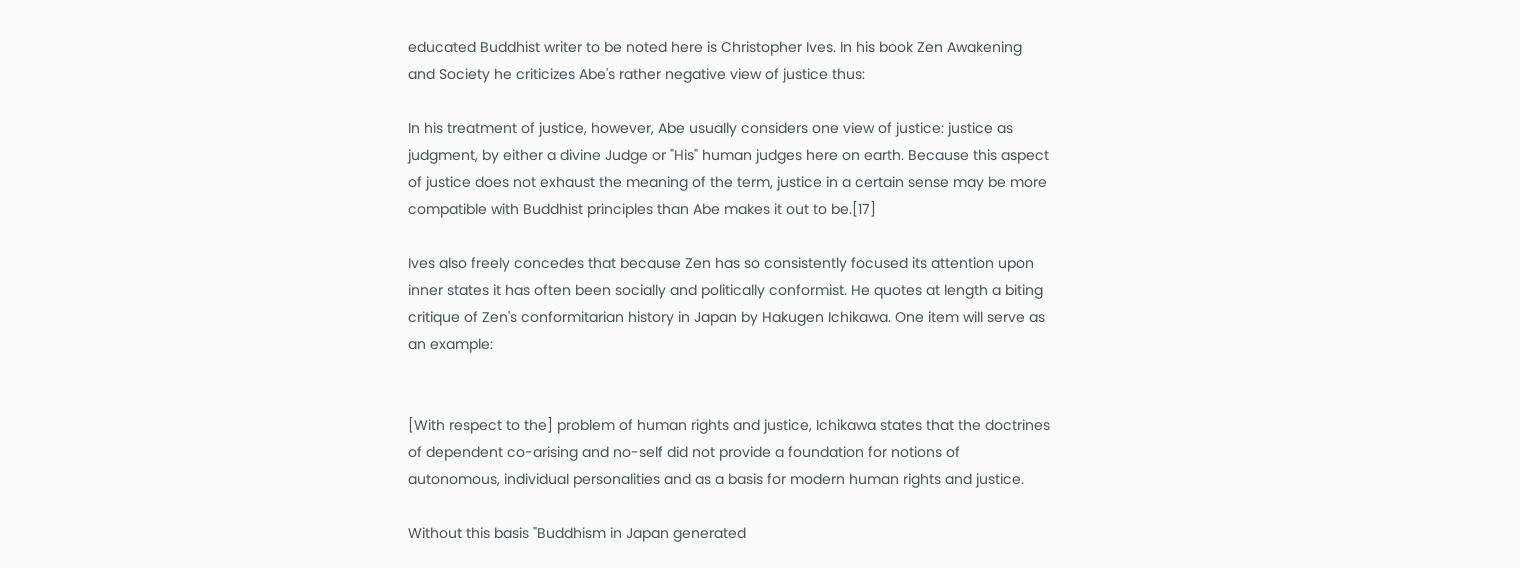educated Buddhist writer to be noted here is Christopher Ives. In his book Zen Awakening and Society he criticizes Abe's rather negative view of justice thus:

In his treatment of justice, however, Abe usually considers one view of justice: justice as judgment, by either a divine Judge or "His" human judges here on earth. Because this aspect of justice does not exhaust the meaning of the term, justice in a certain sense may be more compatible with Buddhist principles than Abe makes it out to be.[17]

Ives also freely concedes that because Zen has so consistently focused its attention upon inner states it has often been socially and politically conformist. He quotes at length a biting critique of Zen's conformitarian history in Japan by Hakugen Ichikawa. One item will serve as an example:


[With respect to the] problem of human rights and justice, Ichikawa states that the doctrines of dependent co-arising and no-self did not provide a foundation for notions of autonomous, individual personalities and as a basis for modern human rights and justice.

Without this basis "Buddhism in Japan generated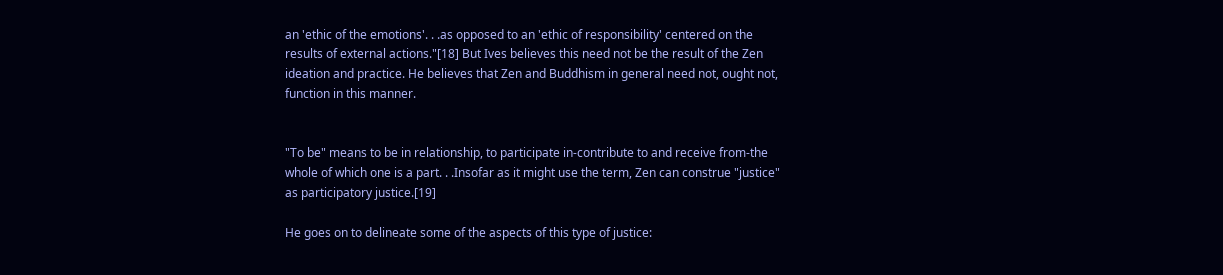an 'ethic of the emotions'. . .as opposed to an 'ethic of responsibility' centered on the results of external actions."[18] But Ives believes this need not be the result of the Zen ideation and practice. He believes that Zen and Buddhism in general need not, ought not, function in this manner.


"To be" means to be in relationship, to participate in-contribute to and receive from-the whole of which one is a part. . .Insofar as it might use the term, Zen can construe "justice" as participatory justice.[19]

He goes on to delineate some of the aspects of this type of justice: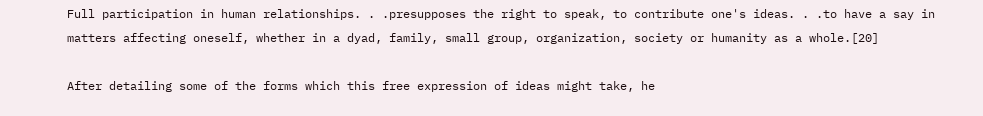Full participation in human relationships. . .presupposes the right to speak, to contribute one's ideas. . .to have a say in matters affecting oneself, whether in a dyad, family, small group, organization, society or humanity as a whole.[20]

After detailing some of the forms which this free expression of ideas might take, he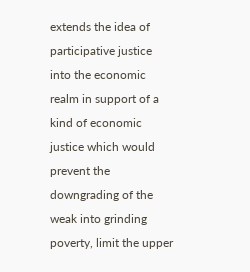extends the idea of participative justice into the economic realm in support of a kind of economic justice which would prevent the downgrading of the weak into grinding poverty, limit the upper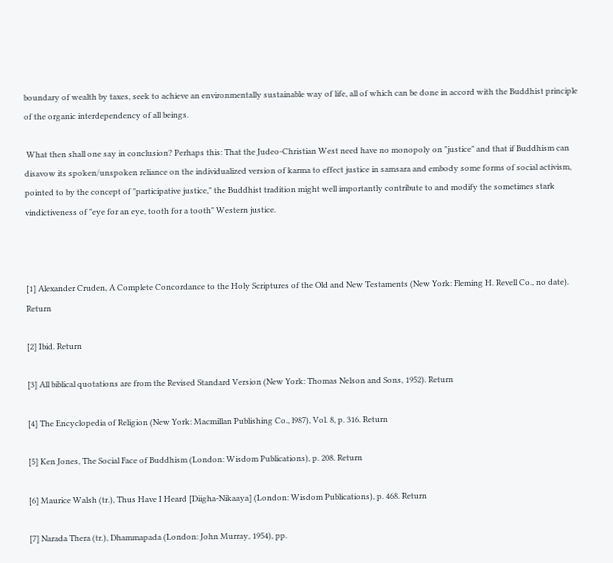boundary of wealth by taxes, seek to achieve an environmentally sustainable way of life, all of which can be done in accord with the Buddhist principle of the organic interdependency of all beings.

 What then shall one say in conclusion? Perhaps this: That the Judeo-Christian West need have no monopoly on "justice" and that if Buddhism can disavow its spoken/unspoken reliance on the individualized version of karma to effect justice in samsara and embody some forms of social activism, pointed to by the concept of "participative justice," the Buddhist tradition might well importantly contribute to and modify the sometimes stark vindictiveness of "eye for an eye, tooth for a tooth" Western justice.



[1] Alexander Cruden, A Complete Concordance to the Holy Scriptures of the Old and New Testaments (New York: Fleming H. Revell Co., no date). Return

[2] Ibid. Return

[3] All biblical quotations are from the Revised Standard Version (New York: Thomas Nelson and Sons, 1952). Return

[4] The Encyclopedia of Religion (New York: Macmillan Publishing Co., l987), Vol. 8, p. 316. Return

[5] Ken Jones, The Social Face of Buddhism (London: Wisdom Publications), p. 208. Return

[6] Maurice Walsh (tr.), Thus Have I Heard [Diigha-Nikaaya] (London: Wisdom Publications), p. 468. Return

[7] Narada Thera (tr.), Dhammapada (London: John Murray, 1954), pp.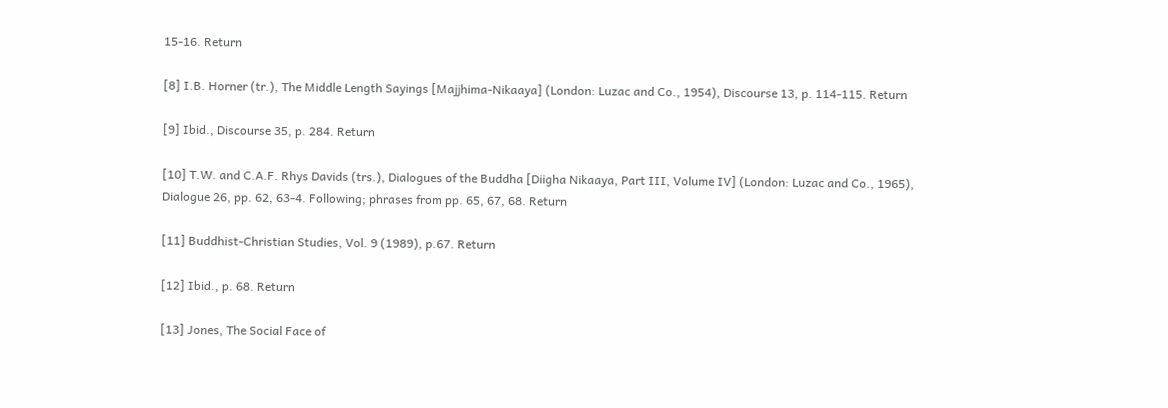15-16. Return

[8] I.B. Horner (tr.), The Middle Length Sayings [Majjhima-Nikaaya] (London: Luzac and Co., 1954), Discourse 13, p. 114-115. Return

[9] Ibid., Discourse 35, p. 284. Return

[10] T.W. and C.A.F. Rhys Davids (trs.), Dialogues of the Buddha [Diigha Nikaaya, Part III, Volume IV] (London: Luzac and Co., 1965), Dialogue 26, pp. 62, 63-4. Following; phrases from pp. 65, 67, 68. Return

[11] Buddhist-Christian Studies, Vol. 9 (1989), p.67. Return

[12] Ibid., p. 68. Return

[13] Jones, The Social Face of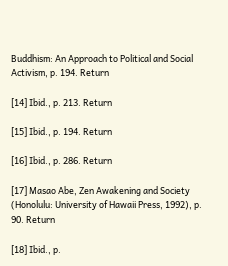Buddhism: An Approach to Political and Social Activism, p. 194. Return

[14] Ibid., p. 213. Return

[15] Ibid., p. 194. Return

[16] Ibid., p. 286. Return

[17] Masao Abe, Zen Awakening and Society (Honolulu: University of Hawaii Press, 1992), p. 90. Return

[18] Ibid., p.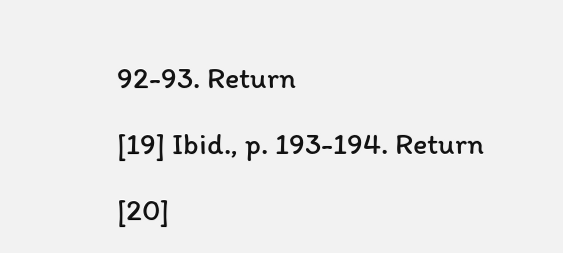92-93. Return

[19] Ibid., p. 193-194. Return

[20]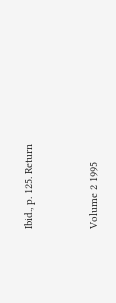Ibid., p. 125. Return


Volume 2 1995